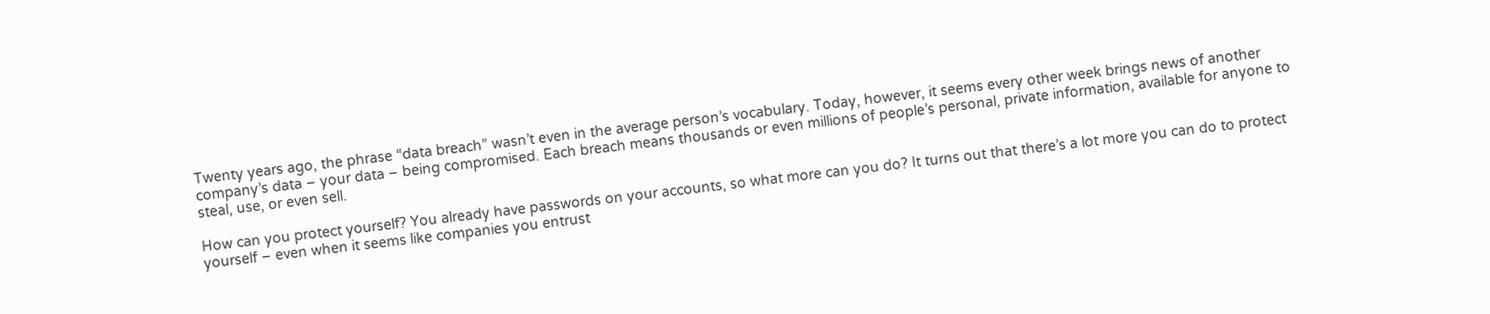Twenty years ago, the phrase “data breach” wasn’t even in the average person’s vocabulary. Today, however, it seems every other week brings news of another company’s data – your data – being compromised. Each breach means thousands or even millions of people’s personal, private information, available for anyone to steal, use, or even sell.

How can you protect yourself? You already have passwords on your accounts, so what more can you do? It turns out that there’s a lot more you can do to protect yourself – even when it seems like companies you entrust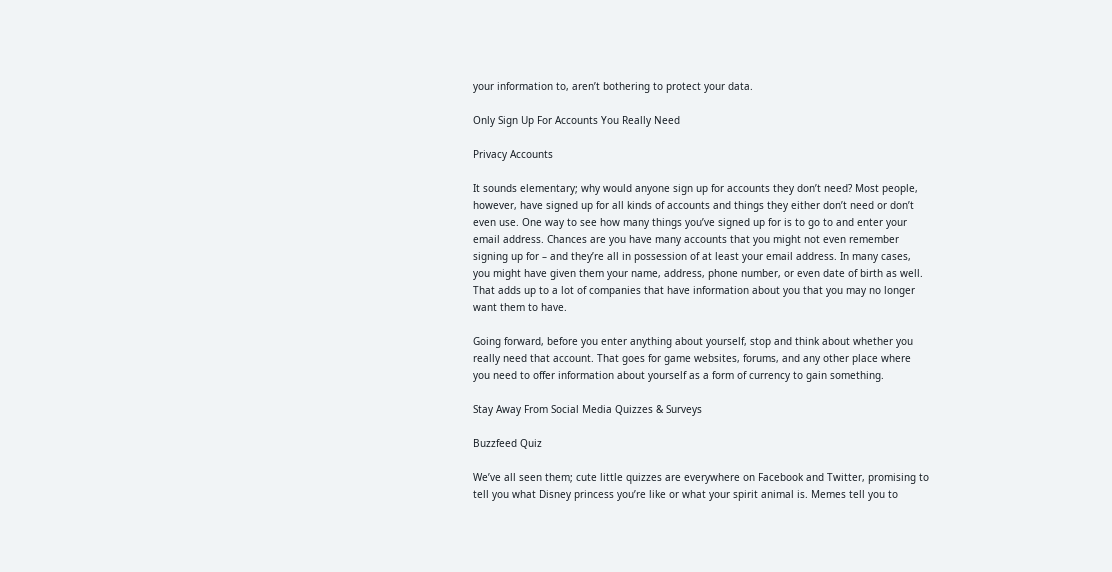your information to, aren’t bothering to protect your data.

Only Sign Up For Accounts You Really Need

Privacy Accounts

It sounds elementary; why would anyone sign up for accounts they don’t need? Most people, however, have signed up for all kinds of accounts and things they either don’t need or don’t even use. One way to see how many things you’ve signed up for is to go to and enter your email address. Chances are you have many accounts that you might not even remember signing up for – and they’re all in possession of at least your email address. In many cases, you might have given them your name, address, phone number, or even date of birth as well. That adds up to a lot of companies that have information about you that you may no longer want them to have.

Going forward, before you enter anything about yourself, stop and think about whether you really need that account. That goes for game websites, forums, and any other place where you need to offer information about yourself as a form of currency to gain something.

Stay Away From Social Media Quizzes & Surveys

Buzzfeed Quiz

We’ve all seen them; cute little quizzes are everywhere on Facebook and Twitter, promising to tell you what Disney princess you’re like or what your spirit animal is. Memes tell you to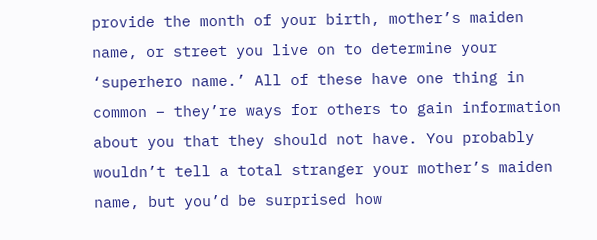provide the month of your birth, mother’s maiden name, or street you live on to determine your ‘superhero name.’ All of these have one thing in common – they’re ways for others to gain information about you that they should not have. You probably wouldn’t tell a total stranger your mother’s maiden name, but you’d be surprised how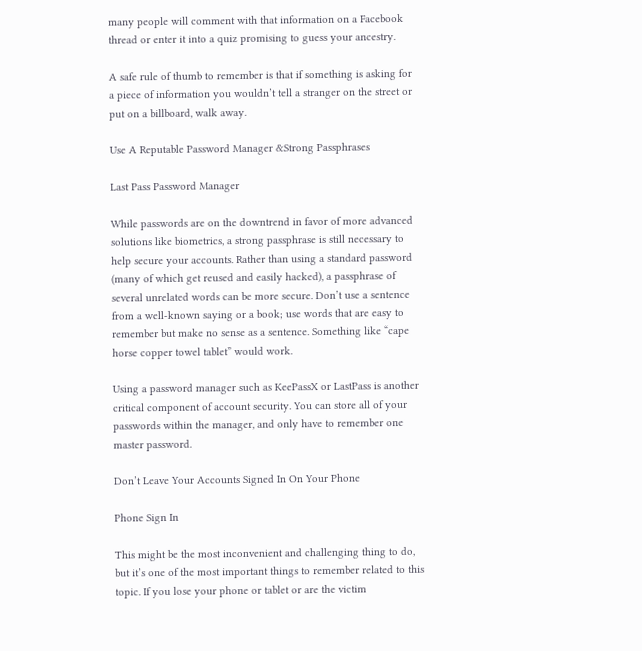many people will comment with that information on a Facebook thread or enter it into a quiz promising to guess your ancestry.

A safe rule of thumb to remember is that if something is asking for a piece of information you wouldn’t tell a stranger on the street or put on a billboard, walk away.

Use A Reputable Password Manager &Strong Passphrases

Last Pass Password Manager

While passwords are on the downtrend in favor of more advanced solutions like biometrics, a strong passphrase is still necessary to help secure your accounts. Rather than using a standard password (many of which get reused and easily hacked), a passphrase of several unrelated words can be more secure. Don’t use a sentence from a well-known saying or a book; use words that are easy to remember but make no sense as a sentence. Something like “cape horse copper towel tablet” would work.

Using a password manager such as KeePassX or LastPass is another critical component of account security. You can store all of your passwords within the manager, and only have to remember one master password.

Don’t Leave Your Accounts Signed In On Your Phone

Phone Sign In

This might be the most inconvenient and challenging thing to do, but it’s one of the most important things to remember related to this topic. If you lose your phone or tablet or are the victim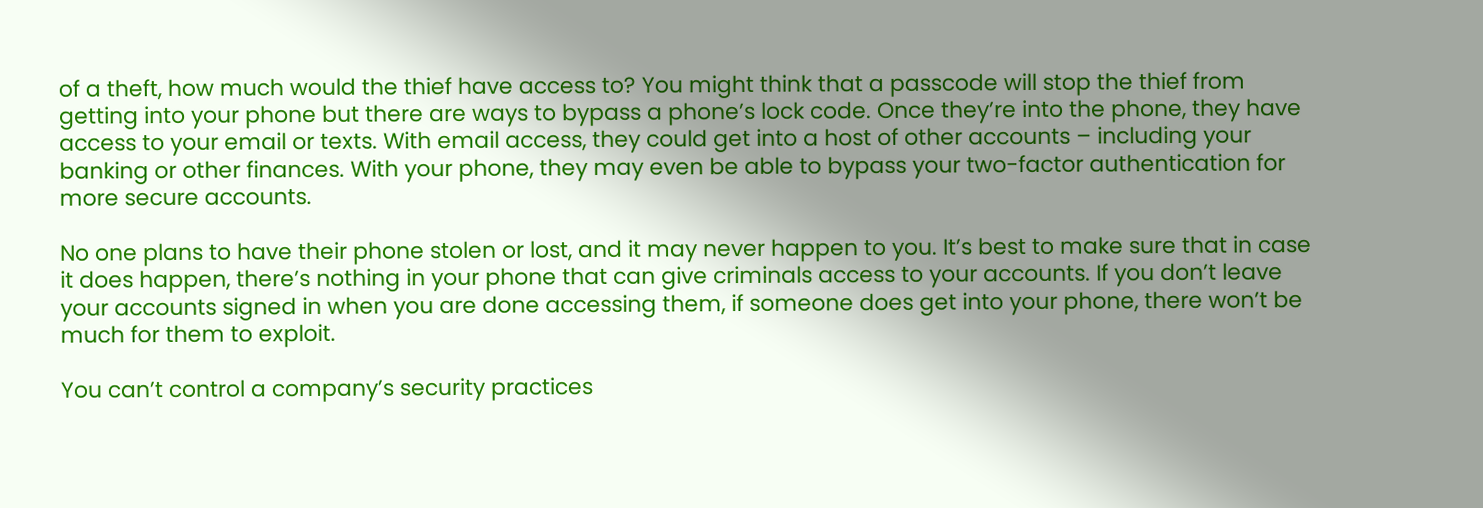of a theft, how much would the thief have access to? You might think that a passcode will stop the thief from getting into your phone but there are ways to bypass a phone’s lock code. Once they’re into the phone, they have access to your email or texts. With email access, they could get into a host of other accounts – including your banking or other finances. With your phone, they may even be able to bypass your two-factor authentication for more secure accounts.

No one plans to have their phone stolen or lost, and it may never happen to you. It’s best to make sure that in case it does happen, there’s nothing in your phone that can give criminals access to your accounts. If you don’t leave your accounts signed in when you are done accessing them, if someone does get into your phone, there won’t be much for them to exploit.

You can’t control a company’s security practices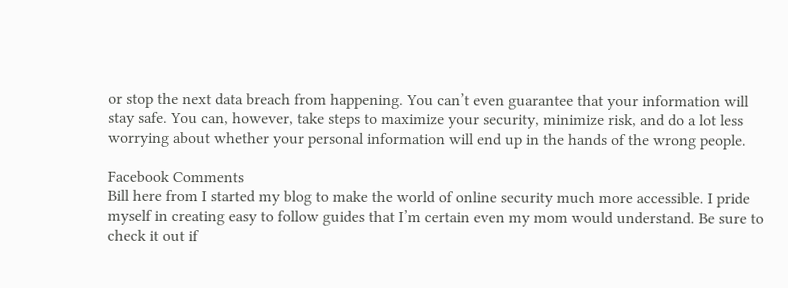or stop the next data breach from happening. You can’t even guarantee that your information will stay safe. You can, however, take steps to maximize your security, minimize risk, and do a lot less worrying about whether your personal information will end up in the hands of the wrong people.

Facebook Comments
Bill here from I started my blog to make the world of online security much more accessible. I pride myself in creating easy to follow guides that I’m certain even my mom would understand. Be sure to check it out if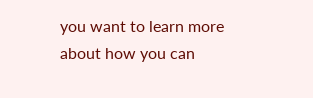you want to learn more about how you can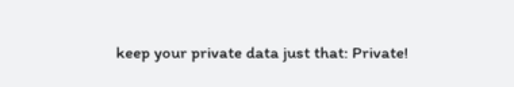keep your private data just that: Private!